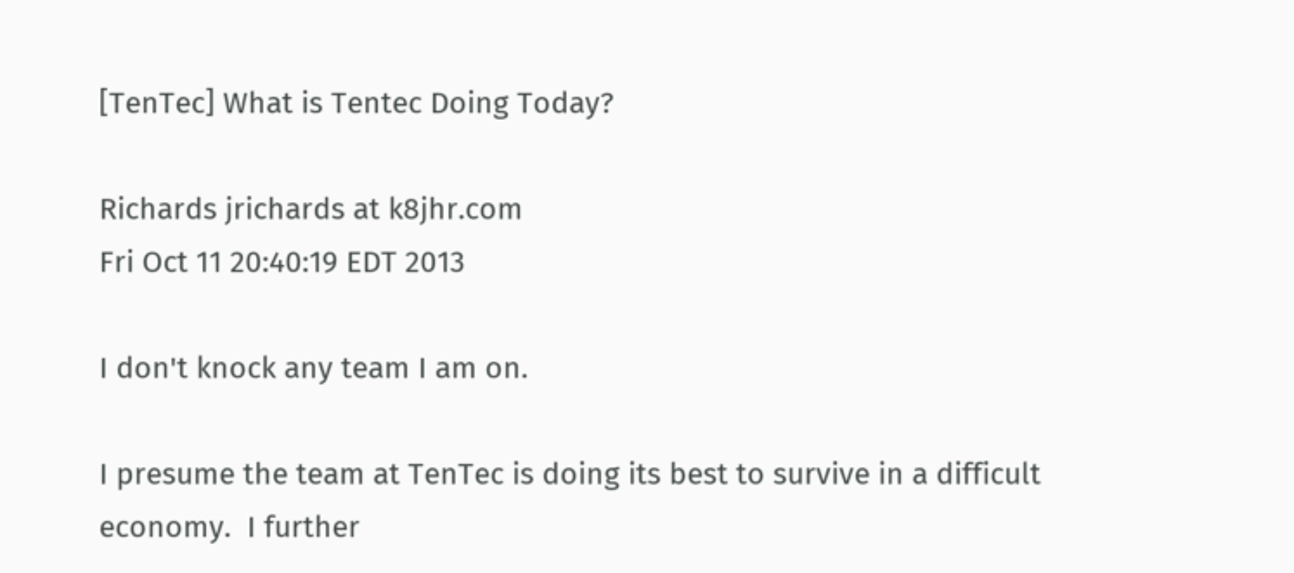[TenTec] What is Tentec Doing Today?

Richards jrichards at k8jhr.com
Fri Oct 11 20:40:19 EDT 2013

I don't knock any team I am on.

I presume the team at TenTec is doing its best to survive in a difficult
economy.  I further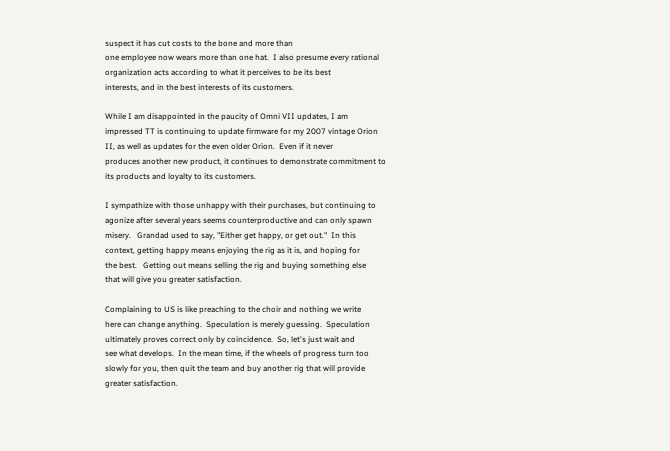suspect it has cut costs to the bone and more than
one employee now wears more than one hat.  I also presume every rational
organization acts according to what it perceives to be its best
interests, and in the best interests of its customers.

While I am disappointed in the paucity of Omni VII updates, I am
impressed TT is continuing to update firmware for my 2007 vintage Orion
II, as well as updates for the even older Orion.  Even if it never
produces another new product, it continues to demonstrate commitment to
its products and loyalty to its customers.

I sympathize with those unhappy with their purchases, but continuing to
agonize after several years seems counterproductive and can only spawn
misery.   Grandad used to say, "Either get happy, or get out."  In this
context, getting happy means enjoying the rig as it is, and hoping for
the best.   Getting out means selling the rig and buying something else
that will give you greater satisfaction.

Complaining to US is like preaching to the choir and nothing we write
here can change anything.  Speculation is merely guessing.  Speculation
ultimately proves correct only by coincidence.  So, let's just wait and
see what develops.  In the mean time, if the wheels of progress turn too
slowly for you, then quit the team and buy another rig that will provide
greater satisfaction.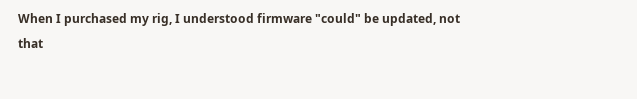When I purchased my rig, I understood firmware "could" be updated, not
that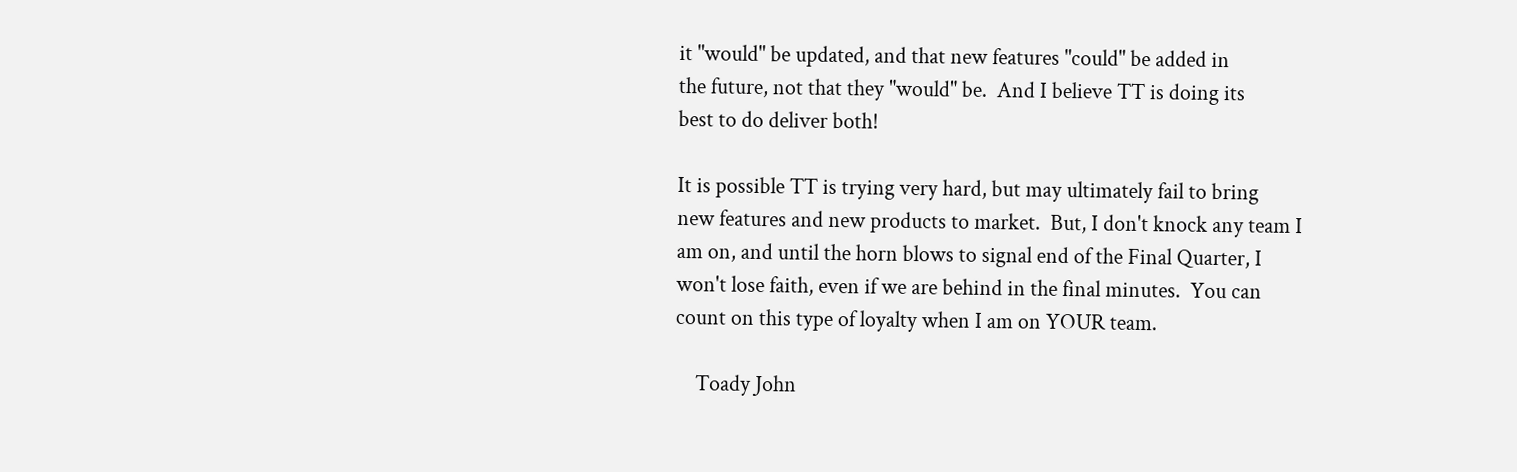it "would" be updated, and that new features "could" be added in
the future, not that they "would" be.  And I believe TT is doing its
best to do deliver both!

It is possible TT is trying very hard, but may ultimately fail to bring
new features and new products to market.  But, I don't knock any team I
am on, and until the horn blows to signal end of the Final Quarter, I
won't lose faith, even if we are behind in the final minutes.  You can
count on this type of loyalty when I am on YOUR team.

    Toady John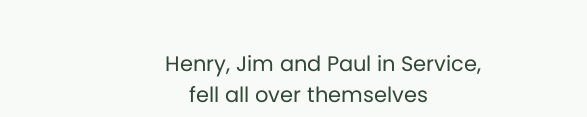Henry, Jim and Paul in Service,
    fell all over themselves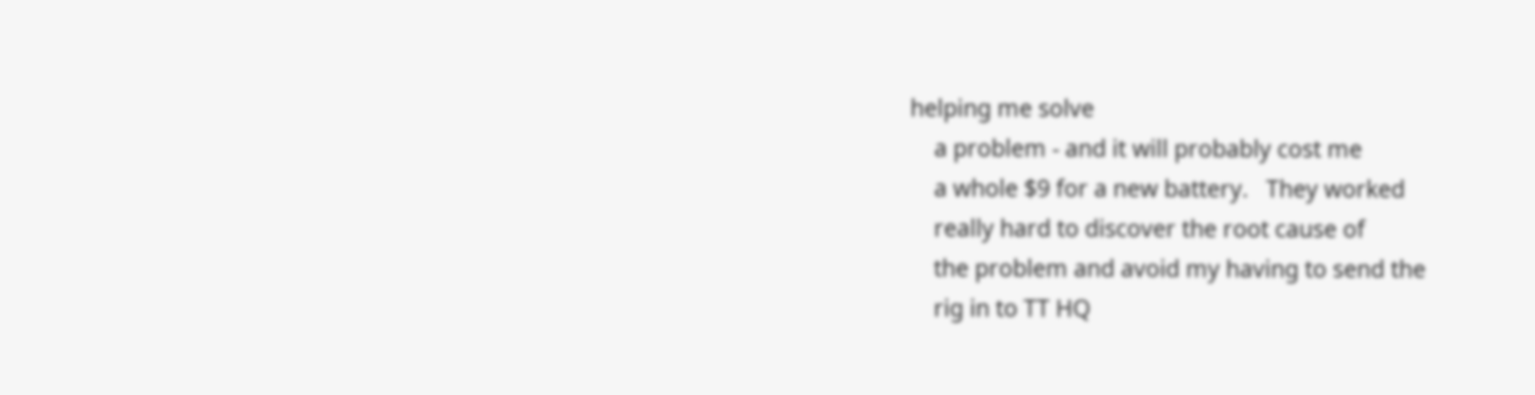helping me solve
    a problem - and it will probably cost me
    a whole $9 for a new battery.   They worked
    really hard to discover the root cause of
    the problem and avoid my having to send the
    rig in to TT HQ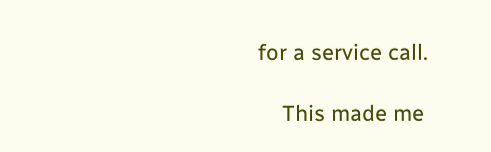for a service call.

    This made me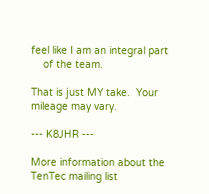feel like I am an integral part
    of the team.

That is just MY take.  Your mileage may vary.

--- K8JHR ---

More information about the TenTec mailing list